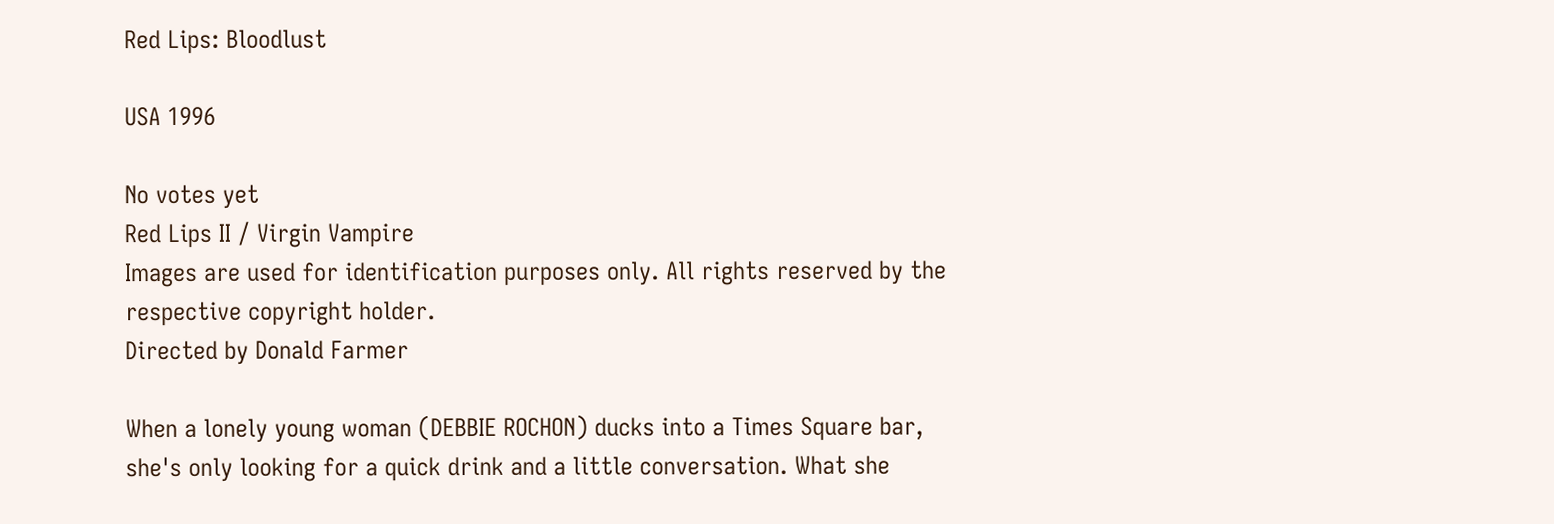Red Lips: Bloodlust

USA 1996

No votes yet
Red Lips II / Virgin Vampire
Images are used for identification purposes only. All rights reserved by the respective copyright holder.
Directed by Donald Farmer

When a lonely young woman (DEBBIE ROCHON) ducks into a Times Square bar, she's only looking for a quick drink and a little conversation. What she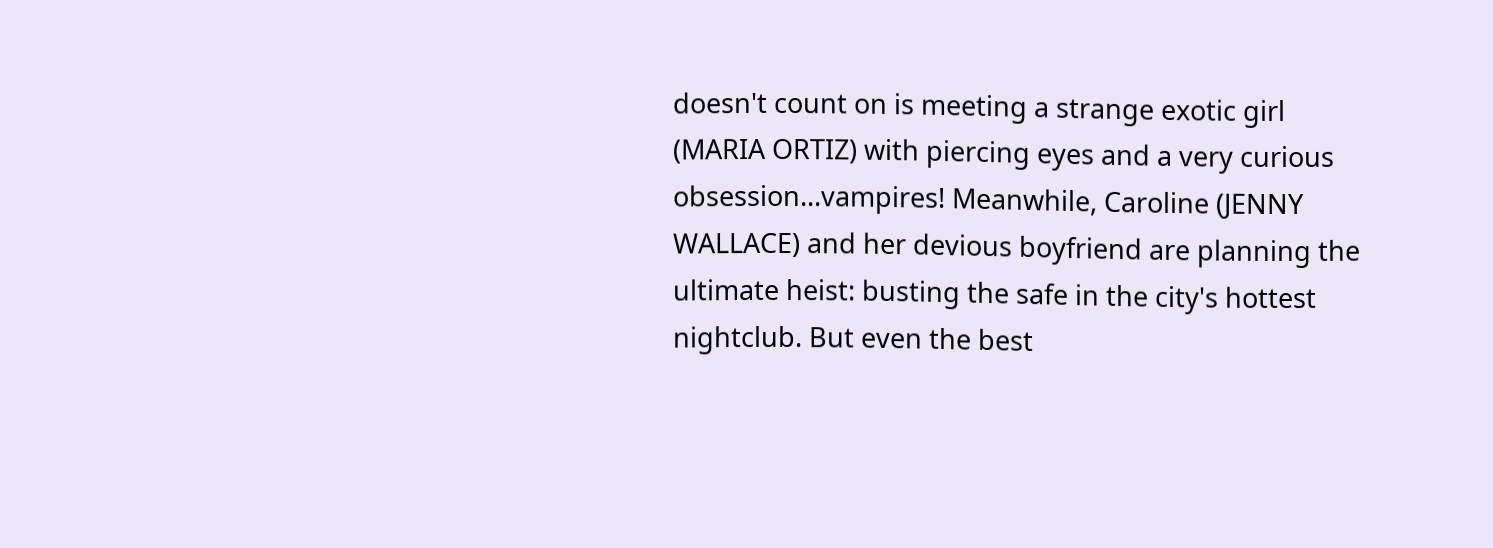doesn't count on is meeting a strange exotic girl (MARIA ORTIZ) with piercing eyes and a very curious obsession...vampires! Meanwhile, Caroline (JENNY WALLACE) and her devious boyfriend are planning the ultimate heist: busting the safe in the city's hottest nightclub. But even the best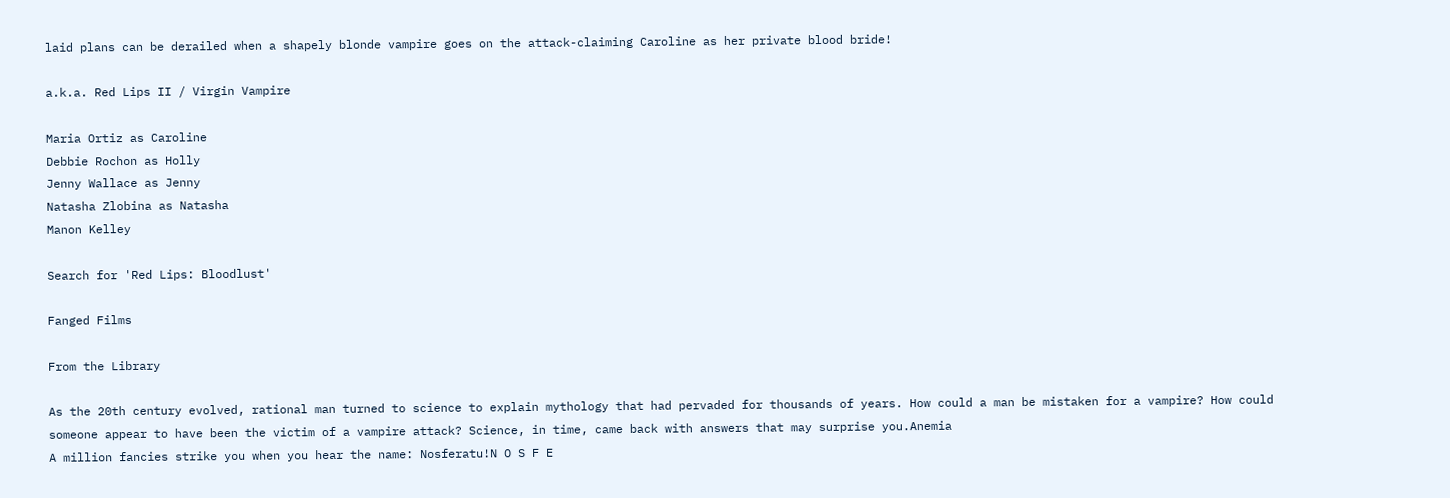laid plans can be derailed when a shapely blonde vampire goes on the attack-claiming Caroline as her private blood bride!

a.k.a. Red Lips II / Virgin Vampire

Maria Ortiz as Caroline
Debbie Rochon as Holly
Jenny Wallace as Jenny
Natasha Zlobina as Natasha
Manon Kelley

Search for 'Red Lips: Bloodlust'

Fanged Films

From the Library

As the 20th century evolved, rational man turned to science to explain mythology that had pervaded for thousands of years. How could a man be mistaken for a vampire? How could someone appear to have been the victim of a vampire attack? Science, in time, came back with answers that may surprise you.Anemia
A million fancies strike you when you hear the name: Nosferatu!N O S F E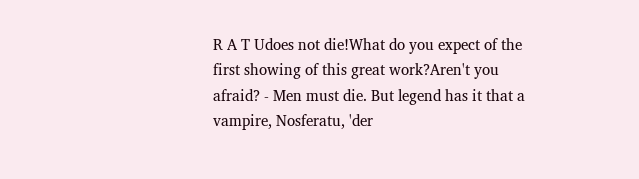R A T Udoes not die!What do you expect of the first showing of this great work?Aren't you afraid? - Men must die. But legend has it that a vampire, Nosferatu, 'der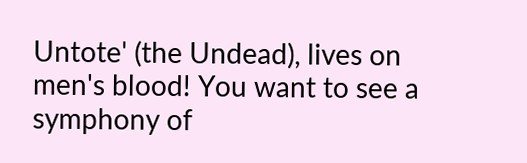Untote' (the Undead), lives on men's blood! You want to see a symphony of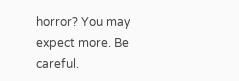horror? You may expect more. Be careful.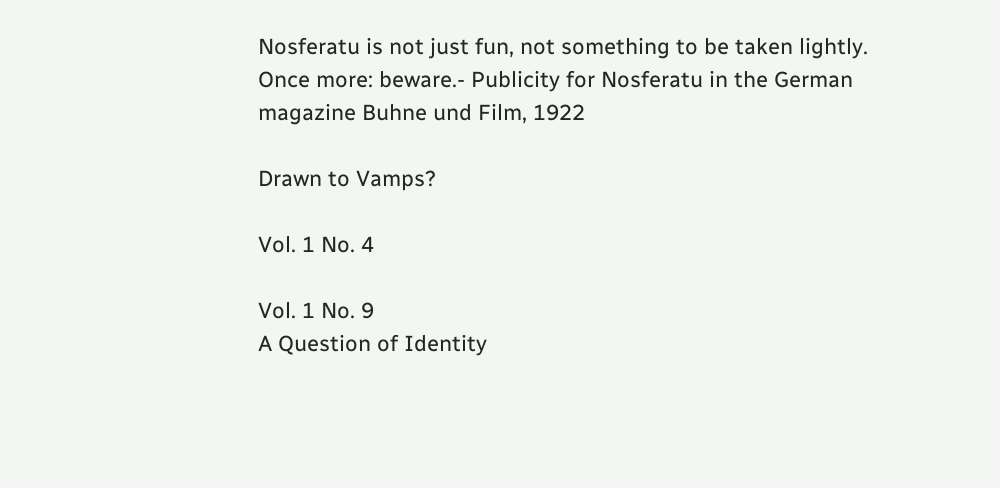Nosferatu is not just fun, not something to be taken lightly. Once more: beware.- Publicity for Nosferatu in the German magazine Buhne und Film, 1922

Drawn to Vamps?

Vol. 1 No. 4

Vol. 1 No. 9
A Question of Identity